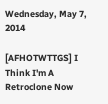Wednesday, May 7, 2014

[AFHOTWTTGS] I Think I'm A Retroclone Now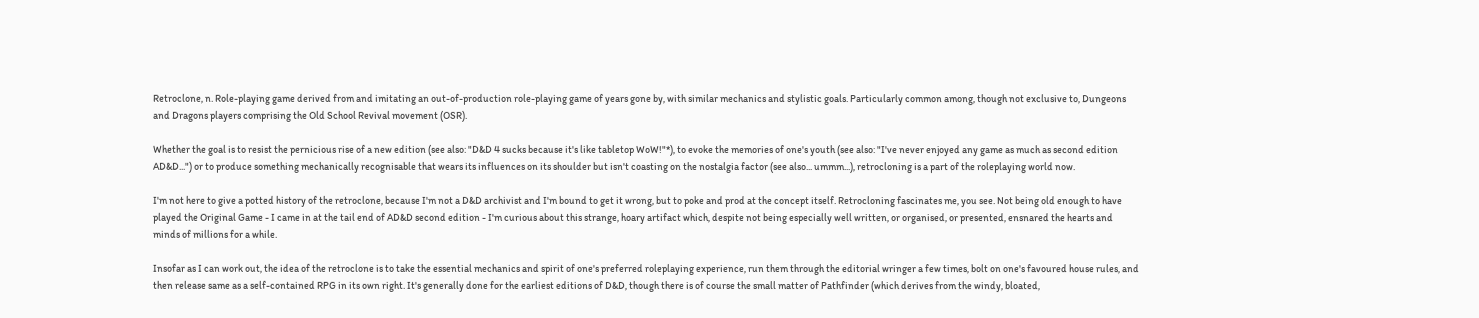Retroclone, n. Role-playing game derived from and imitating an out-of-production role-playing game of years gone by, with similar mechanics and stylistic goals. Particularly common among, though not exclusive to, Dungeons and Dragons players comprising the Old School Revival movement (OSR).

Whether the goal is to resist the pernicious rise of a new edition (see also: "D&D 4 sucks because it's like tabletop WoW!"*), to evoke the memories of one's youth (see also: "I've never enjoyed any game as much as second edition AD&D...") or to produce something mechanically recognisable that wears its influences on its shoulder but isn't coasting on the nostalgia factor (see also... ummm...), retrocloning is a part of the roleplaying world now.

I'm not here to give a potted history of the retroclone, because I'm not a D&D archivist and I'm bound to get it wrong, but to poke and prod at the concept itself. Retrocloning fascinates me, you see. Not being old enough to have played the Original Game - I came in at the tail end of AD&D second edition - I'm curious about this strange, hoary artifact which, despite not being especially well written, or organised, or presented, ensnared the hearts and minds of millions for a while.

Insofar as I can work out, the idea of the retroclone is to take the essential mechanics and spirit of one's preferred roleplaying experience, run them through the editorial wringer a few times, bolt on one's favoured house rules, and then release same as a self-contained RPG in its own right. It's generally done for the earliest editions of D&D, though there is of course the small matter of Pathfinder (which derives from the windy, bloated,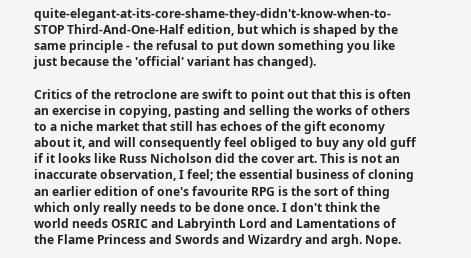quite-elegant-at-its-core-shame-they-didn't-know-when-to-STOP Third-And-One-Half edition, but which is shaped by the same principle - the refusal to put down something you like just because the 'official' variant has changed).

Critics of the retroclone are swift to point out that this is often an exercise in copying, pasting and selling the works of others to a niche market that still has echoes of the gift economy about it, and will consequently feel obliged to buy any old guff if it looks like Russ Nicholson did the cover art. This is not an inaccurate observation, I feel; the essential business of cloning an earlier edition of one's favourite RPG is the sort of thing which only really needs to be done once. I don't think the world needs OSRIC and Labryinth Lord and Lamentations of the Flame Princess and Swords and Wizardry and argh. Nope.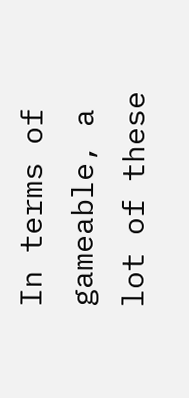In terms of gameable, a lot of these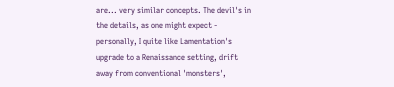are... very similar concepts. The devil's in the details, as one might expect - personally, I quite like Lamentation's upgrade to a Renaissance setting, drift away from conventional 'monsters',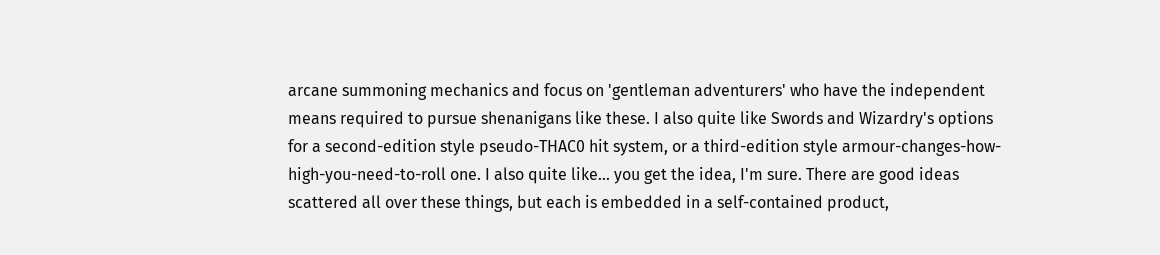arcane summoning mechanics and focus on 'gentleman adventurers' who have the independent means required to pursue shenanigans like these. I also quite like Swords and Wizardry's options for a second-edition style pseudo-THAC0 hit system, or a third-edition style armour-changes-how-high-you-need-to-roll one. I also quite like... you get the idea, I'm sure. There are good ideas scattered all over these things, but each is embedded in a self-contained product,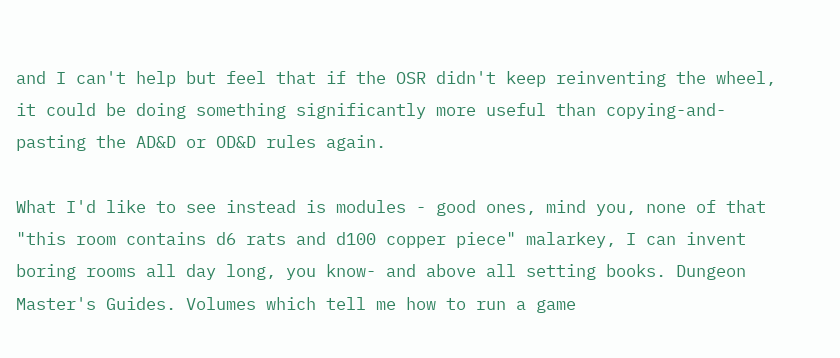and I can't help but feel that if the OSR didn't keep reinventing the wheel, it could be doing something significantly more useful than copying-and-pasting the AD&D or OD&D rules again.

What I'd like to see instead is modules - good ones, mind you, none of that "this room contains d6 rats and d100 copper piece" malarkey, I can invent boring rooms all day long, you know- and above all setting books. Dungeon Master's Guides. Volumes which tell me how to run a game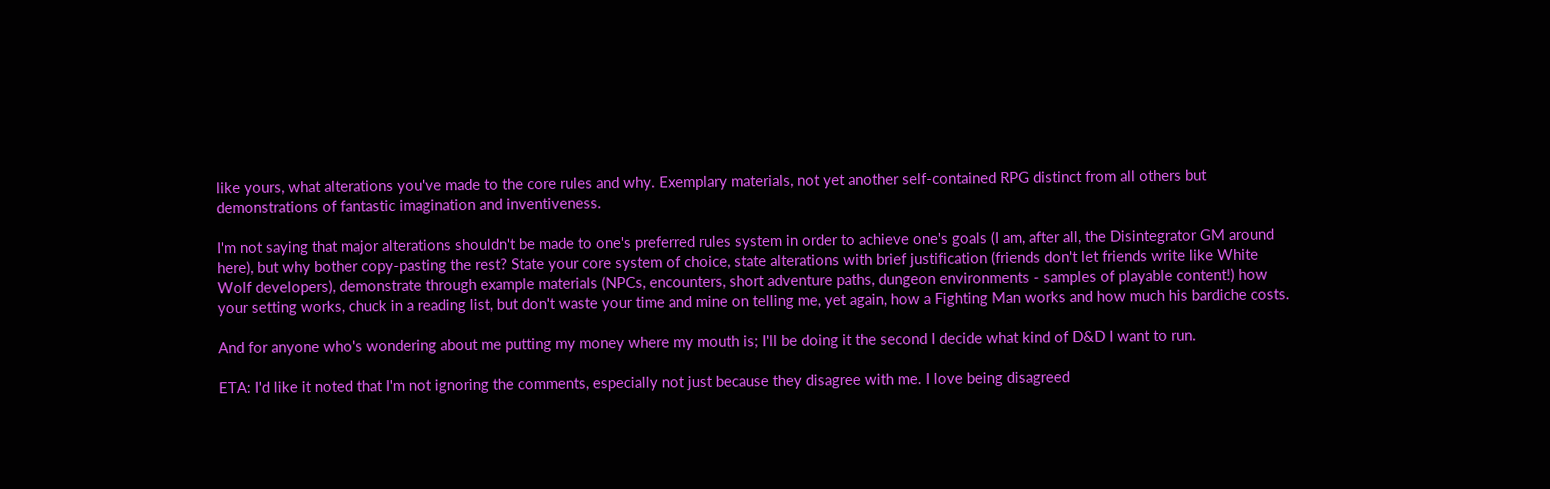like yours, what alterations you've made to the core rules and why. Exemplary materials, not yet another self-contained RPG distinct from all others but demonstrations of fantastic imagination and inventiveness.

I'm not saying that major alterations shouldn't be made to one's preferred rules system in order to achieve one's goals (I am, after all, the Disintegrator GM around here), but why bother copy-pasting the rest? State your core system of choice, state alterations with brief justification (friends don't let friends write like White Wolf developers), demonstrate through example materials (NPCs, encounters, short adventure paths, dungeon environments - samples of playable content!) how your setting works, chuck in a reading list, but don't waste your time and mine on telling me, yet again, how a Fighting Man works and how much his bardiche costs.

And for anyone who's wondering about me putting my money where my mouth is; I'll be doing it the second I decide what kind of D&D I want to run.

ETA: I'd like it noted that I'm not ignoring the comments, especially not just because they disagree with me. I love being disagreed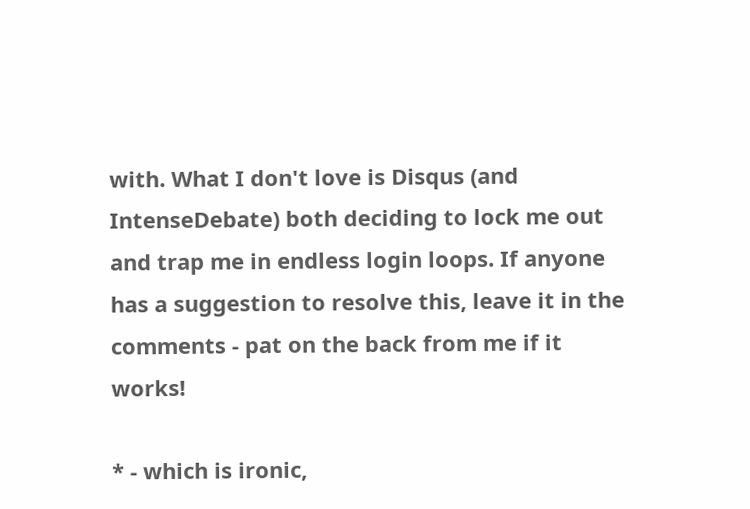with. What I don't love is Disqus (and IntenseDebate) both deciding to lock me out and trap me in endless login loops. If anyone has a suggestion to resolve this, leave it in the comments - pat on the back from me if it works!

* - which is ironic,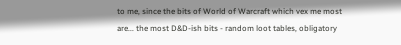to me, since the bits of World of Warcraft which vex me most are... the most D&D-ish bits - random loot tables, obligatory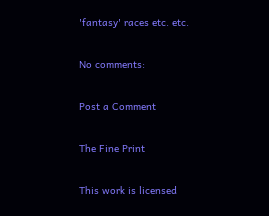'fantasy' races etc. etc.

No comments:

Post a Comment

The Fine Print

This work is licensed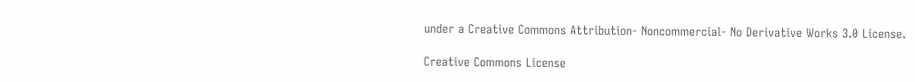under a Creative Commons Attribution- Noncommercial- No Derivative Works 3.0 License.

Creative Commons License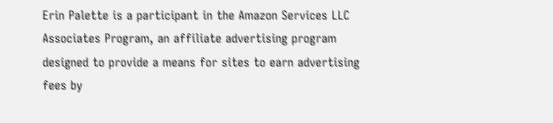Erin Palette is a participant in the Amazon Services LLC Associates Program, an affiliate advertising program designed to provide a means for sites to earn advertising fees by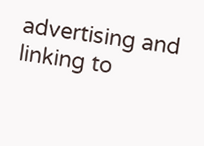advertising and linking to